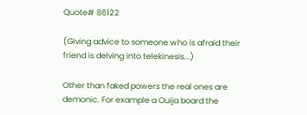Quote# 86122

(Giving advice to someone who is afraid their friend is delving into telekinesis...)

Other than faked powers the real ones are
demonic. For example a Ouija board the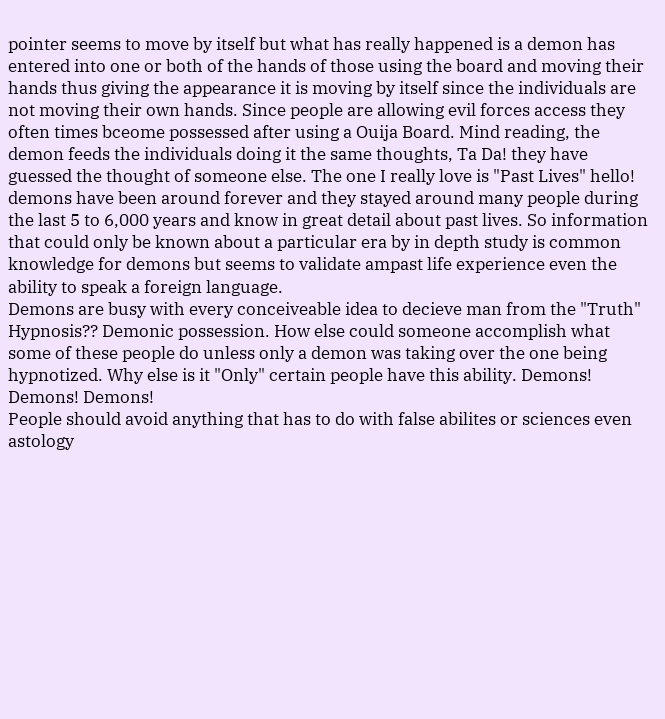pointer seems to move by itself but what has really happened is a demon has entered into one or both of the hands of those using the board and moving their hands thus giving the appearance it is moving by itself since the individuals are not moving their own hands. Since people are allowing evil forces access they often times bceome possessed after using a Ouija Board. Mind reading, the demon feeds the individuals doing it the same thoughts, Ta Da! they have guessed the thought of someone else. The one I really love is "Past Lives" hello! demons have been around forever and they stayed around many people during the last 5 to 6,000 years and know in great detail about past lives. So information that could only be known about a particular era by in depth study is common knowledge for demons but seems to validate ampast life experience even the ability to speak a foreign language.
Demons are busy with every conceiveable idea to decieve man from the "Truth" Hypnosis?? Demonic possession. How else could someone accomplish what some of these people do unless only a demon was taking over the one being hypnotized. Why else is it "Only" certain people have this ability. Demons! Demons! Demons!
People should avoid anything that has to do with false abilites or sciences even astology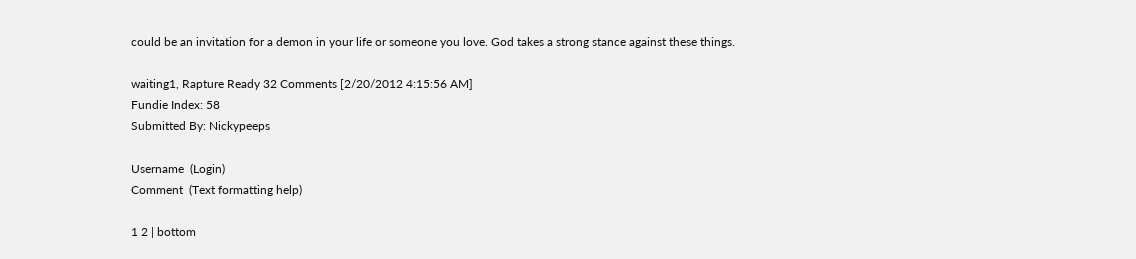could be an invitation for a demon in your life or someone you love. God takes a strong stance against these things.

waiting1, Rapture Ready 32 Comments [2/20/2012 4:15:56 AM]
Fundie Index: 58
Submitted By: Nickypeeps

Username  (Login)
Comment  (Text formatting help)

1 2 | bottom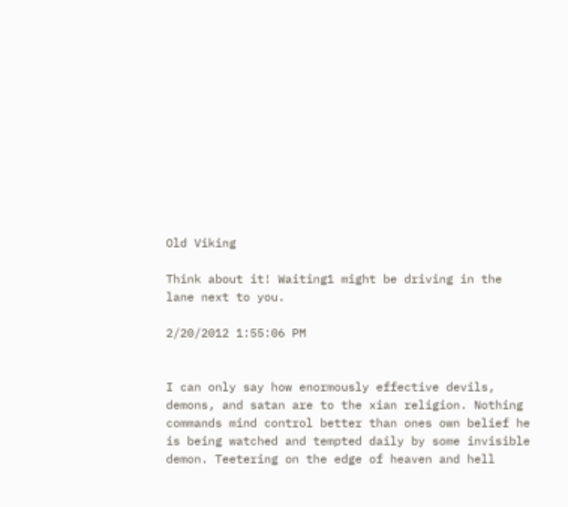Old Viking

Think about it! Waiting1 might be driving in the lane next to you.

2/20/2012 1:55:06 PM


I can only say how enormously effective devils, demons, and satan are to the xian religion. Nothing commands mind control better than ones own belief he is being watched and tempted daily by some invisible demon. Teetering on the edge of heaven and hell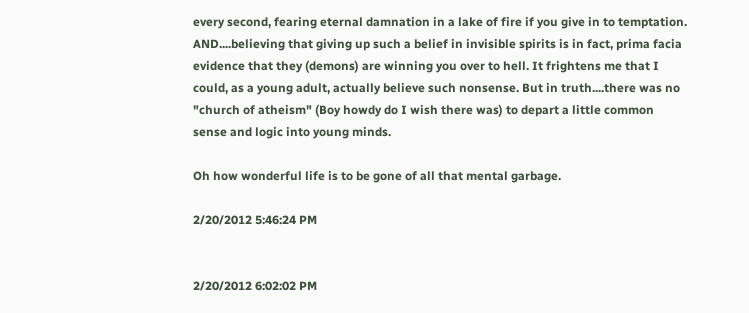every second, fearing eternal damnation in a lake of fire if you give in to temptation. AND....believing that giving up such a belief in invisible spirits is in fact, prima facia evidence that they (demons) are winning you over to hell. It frightens me that I could, as a young adult, actually believe such nonsense. But in truth....there was no "church of atheism" (Boy howdy do I wish there was) to depart a little common sense and logic into young minds.

Oh how wonderful life is to be gone of all that mental garbage.

2/20/2012 5:46:24 PM


2/20/2012 6:02:02 PM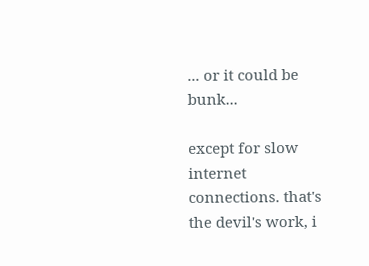... or it could be bunk...

except for slow internet connections. that's the devil's work, i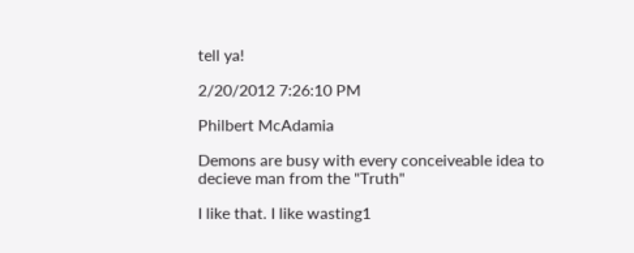tell ya!

2/20/2012 7:26:10 PM

Philbert McAdamia

Demons are busy with every conceiveable idea to decieve man from the "Truth"

I like that. I like wasting1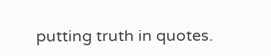putting truth in quotes.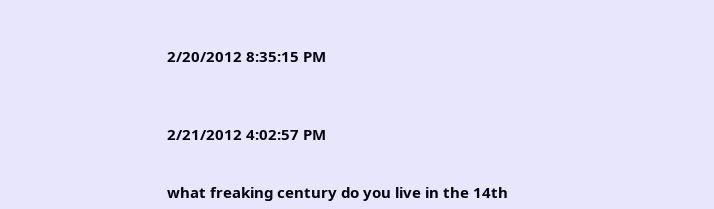2/20/2012 8:35:15 PM



2/21/2012 4:02:57 PM


what freaking century do you live in the 14th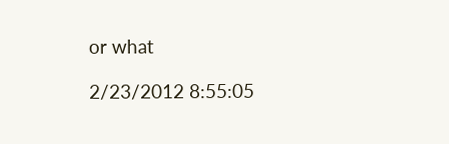or what

2/23/2012 8:55:05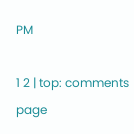PM

1 2 | top: comments page